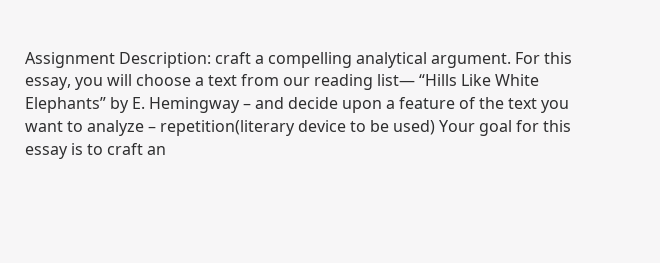Assignment Description: craft a compelling analytical argument. For this essay, you will choose a text from our reading list— “Hills Like White Elephants” by E. Hemingway – and decide upon a feature of the text you want to analyze – repetition(literary device to be used) Your goal for this essay is to craft an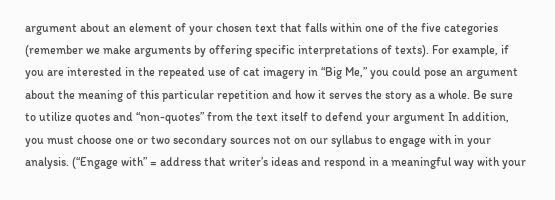argument about an element of your chosen text that falls within one of the five categories (remember we make arguments by offering specific interpretations of texts). For example, if you are interested in the repeated use of cat imagery in “Big Me,” you could pose an argument about the meaning of this particular repetition and how it serves the story as a whole. Be sure to utilize quotes and “non-quotes” from the text itself to defend your argument In addition, you must choose one or two secondary sources not on our syllabus to engage with in your analysis. (“Engage with” = address that writer’s ideas and respond in a meaningful way with your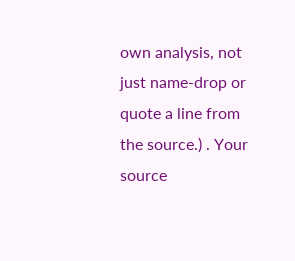own analysis, not just name-drop or quote a line from the source.) . Your source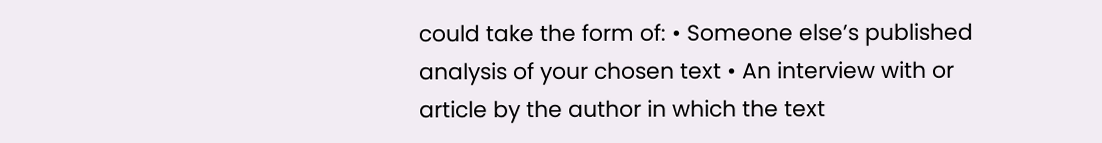could take the form of: • Someone else’s published analysis of your chosen text • An interview with or article by the author in which the text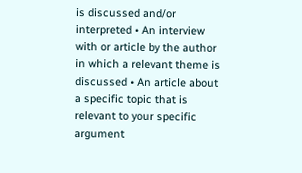is discussed and/or interpreted • An interview with or article by the author in which a relevant theme is discussed • An article about a specific topic that is relevant to your specific argument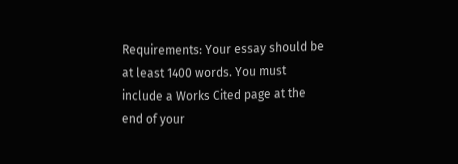Requirements: Your essay should be at least 1400 words. You must include a Works Cited page at the end of your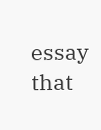essay that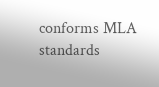conforms MLA standards